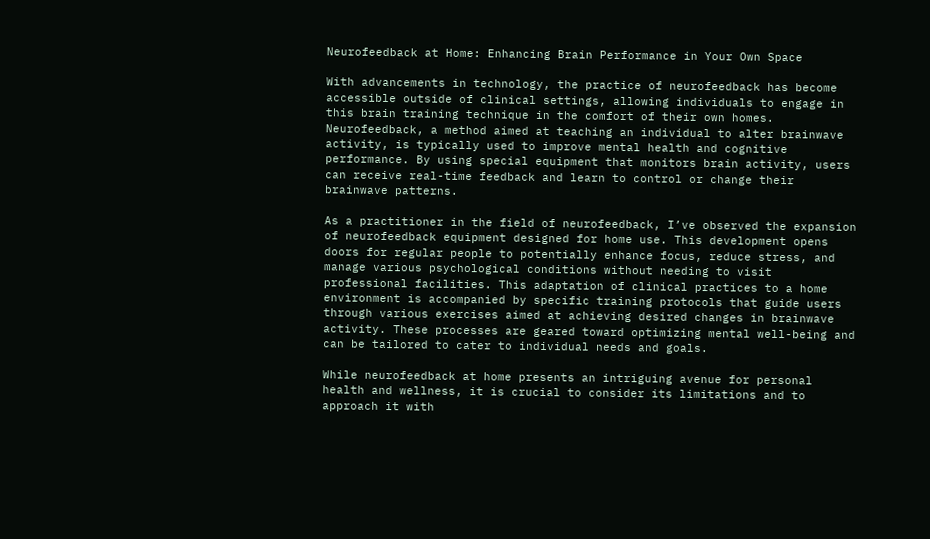Neurofeedback at Home: Enhancing Brain Performance in Your Own Space

With advancements in technology, the practice of neurofeedback has become accessible outside of clinical settings, allowing individuals to engage in this brain training technique in the comfort of their own homes. Neurofeedback, a method aimed at teaching an individual to alter brainwave activity, is typically used to improve mental health and cognitive performance. By using special equipment that monitors brain activity, users can receive real-time feedback and learn to control or change their brainwave patterns.

As a practitioner in the field of neurofeedback, I’ve observed the expansion of neurofeedback equipment designed for home use. This development opens doors for regular people to potentially enhance focus, reduce stress, and manage various psychological conditions without needing to visit professional facilities. This adaptation of clinical practices to a home environment is accompanied by specific training protocols that guide users through various exercises aimed at achieving desired changes in brainwave activity. These processes are geared toward optimizing mental well-being and can be tailored to cater to individual needs and goals.

While neurofeedback at home presents an intriguing avenue for personal health and wellness, it is crucial to consider its limitations and to approach it with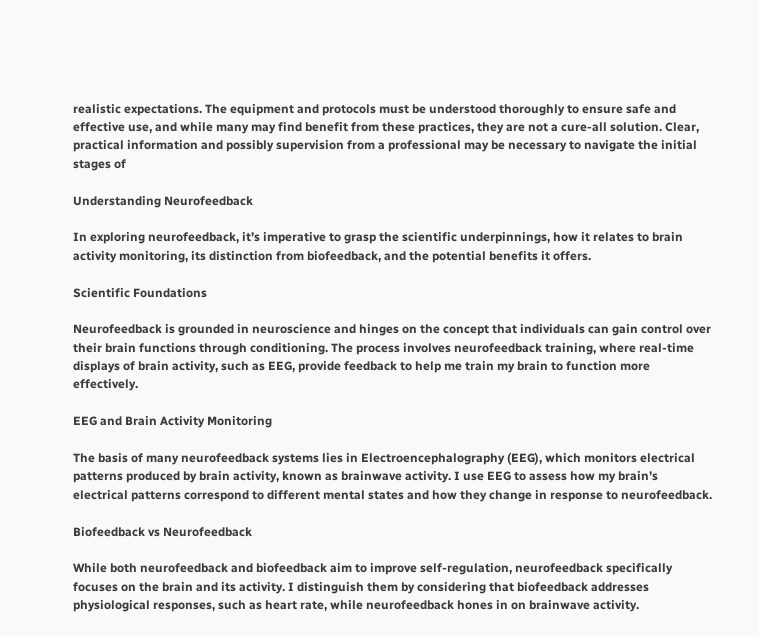realistic expectations. The equipment and protocols must be understood thoroughly to ensure safe and effective use, and while many may find benefit from these practices, they are not a cure-all solution. Clear, practical information and possibly supervision from a professional may be necessary to navigate the initial stages of

Understanding Neurofeedback

In exploring neurofeedback, it’s imperative to grasp the scientific underpinnings, how it relates to brain activity monitoring, its distinction from biofeedback, and the potential benefits it offers.

Scientific Foundations

Neurofeedback is grounded in neuroscience and hinges on the concept that individuals can gain control over their brain functions through conditioning. The process involves neurofeedback training, where real-time displays of brain activity, such as EEG, provide feedback to help me train my brain to function more effectively.

EEG and Brain Activity Monitoring

The basis of many neurofeedback systems lies in Electroencephalography (EEG), which monitors electrical patterns produced by brain activity, known as brainwave activity. I use EEG to assess how my brain’s electrical patterns correspond to different mental states and how they change in response to neurofeedback.

Biofeedback vs Neurofeedback

While both neurofeedback and biofeedback aim to improve self-regulation, neurofeedback specifically focuses on the brain and its activity. I distinguish them by considering that biofeedback addresses physiological responses, such as heart rate, while neurofeedback hones in on brainwave activity.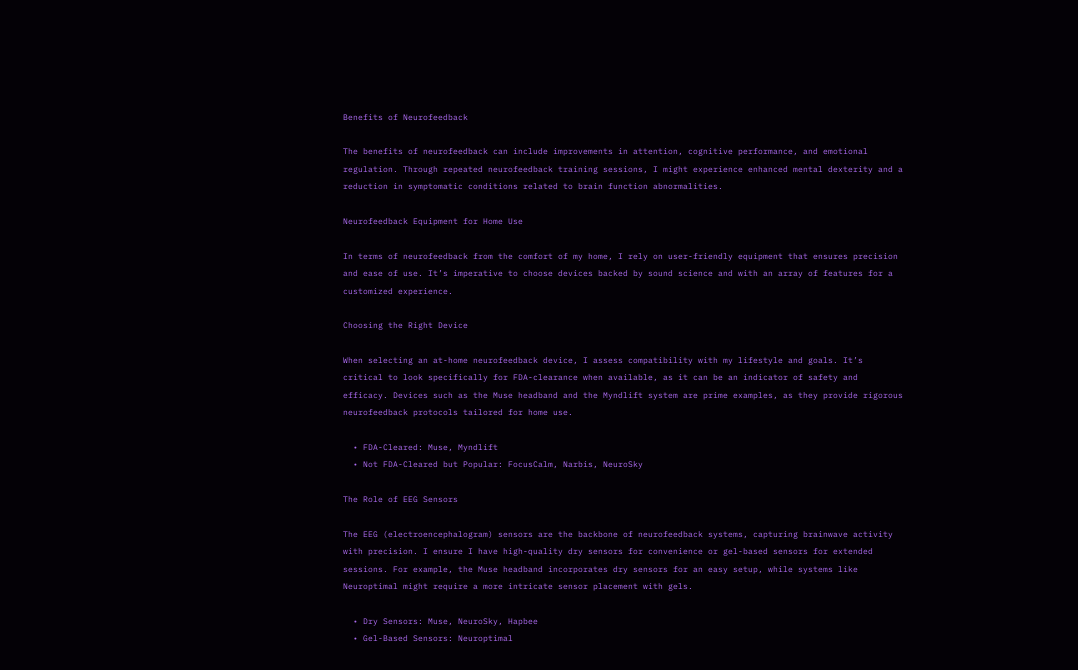Benefits of Neurofeedback

The benefits of neurofeedback can include improvements in attention, cognitive performance, and emotional regulation. Through repeated neurofeedback training sessions, I might experience enhanced mental dexterity and a reduction in symptomatic conditions related to brain function abnormalities.

Neurofeedback Equipment for Home Use

In terms of neurofeedback from the comfort of my home, I rely on user-friendly equipment that ensures precision and ease of use. It’s imperative to choose devices backed by sound science and with an array of features for a customized experience.

Choosing the Right Device

When selecting an at-home neurofeedback device, I assess compatibility with my lifestyle and goals. It’s critical to look specifically for FDA-clearance when available, as it can be an indicator of safety and efficacy. Devices such as the Muse headband and the Myndlift system are prime examples, as they provide rigorous neurofeedback protocols tailored for home use.

  • FDA-Cleared: Muse, Myndlift
  • Not FDA-Cleared but Popular: FocusCalm, Narbis, NeuroSky

The Role of EEG Sensors

The EEG (electroencephalogram) sensors are the backbone of neurofeedback systems, capturing brainwave activity with precision. I ensure I have high-quality dry sensors for convenience or gel-based sensors for extended sessions. For example, the Muse headband incorporates dry sensors for an easy setup, while systems like Neuroptimal might require a more intricate sensor placement with gels.

  • Dry Sensors: Muse, NeuroSky, Hapbee
  • Gel-Based Sensors: Neuroptimal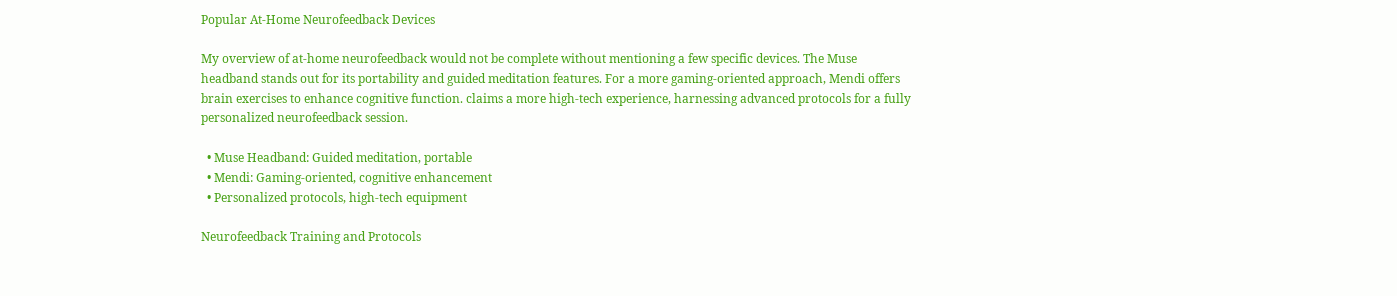Popular At-Home Neurofeedback Devices

My overview of at-home neurofeedback would not be complete without mentioning a few specific devices. The Muse headband stands out for its portability and guided meditation features. For a more gaming-oriented approach, Mendi offers brain exercises to enhance cognitive function. claims a more high-tech experience, harnessing advanced protocols for a fully personalized neurofeedback session.

  • Muse Headband: Guided meditation, portable
  • Mendi: Gaming-oriented, cognitive enhancement
  • Personalized protocols, high-tech equipment

Neurofeedback Training and Protocols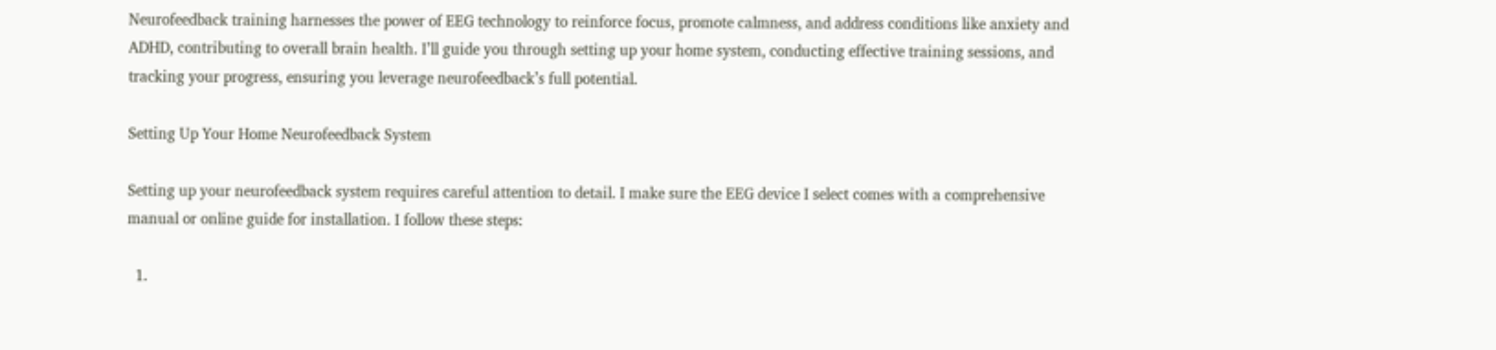Neurofeedback training harnesses the power of EEG technology to reinforce focus, promote calmness, and address conditions like anxiety and ADHD, contributing to overall brain health. I’ll guide you through setting up your home system, conducting effective training sessions, and tracking your progress, ensuring you leverage neurofeedback’s full potential.

Setting Up Your Home Neurofeedback System

Setting up your neurofeedback system requires careful attention to detail. I make sure the EEG device I select comes with a comprehensive manual or online guide for installation. I follow these steps:

  1.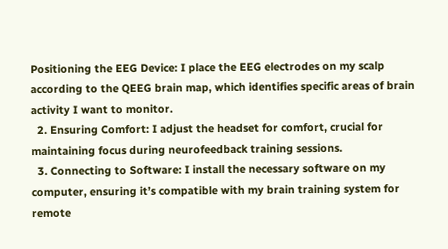Positioning the EEG Device: I place the EEG electrodes on my scalp according to the QEEG brain map, which identifies specific areas of brain activity I want to monitor.
  2. Ensuring Comfort: I adjust the headset for comfort, crucial for maintaining focus during neurofeedback training sessions.
  3. Connecting to Software: I install the necessary software on my computer, ensuring it’s compatible with my brain training system for remote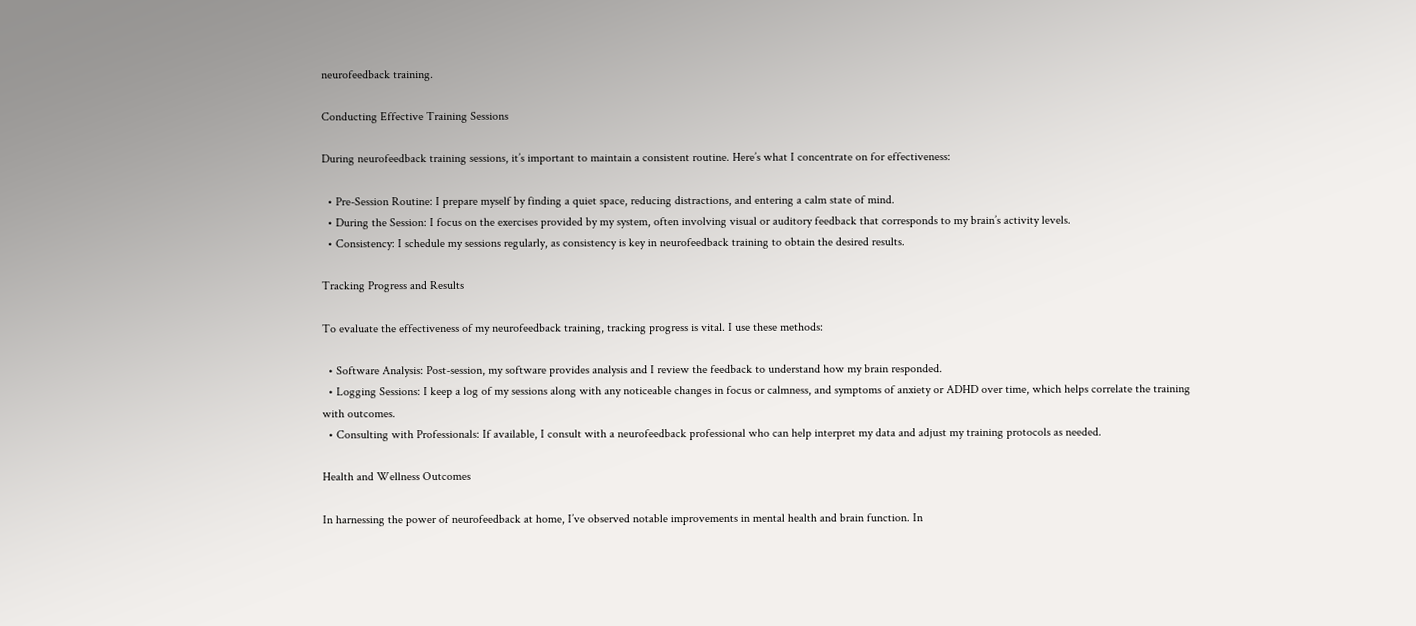neurofeedback training.

Conducting Effective Training Sessions

During neurofeedback training sessions, it’s important to maintain a consistent routine. Here’s what I concentrate on for effectiveness:

  • Pre-Session Routine: I prepare myself by finding a quiet space, reducing distractions, and entering a calm state of mind.
  • During the Session: I focus on the exercises provided by my system, often involving visual or auditory feedback that corresponds to my brain’s activity levels.
  • Consistency: I schedule my sessions regularly, as consistency is key in neurofeedback training to obtain the desired results.

Tracking Progress and Results

To evaluate the effectiveness of my neurofeedback training, tracking progress is vital. I use these methods:

  • Software Analysis: Post-session, my software provides analysis and I review the feedback to understand how my brain responded.
  • Logging Sessions: I keep a log of my sessions along with any noticeable changes in focus or calmness, and symptoms of anxiety or ADHD over time, which helps correlate the training with outcomes.
  • Consulting with Professionals: If available, I consult with a neurofeedback professional who can help interpret my data and adjust my training protocols as needed.

Health and Wellness Outcomes

In harnessing the power of neurofeedback at home, I’ve observed notable improvements in mental health and brain function. In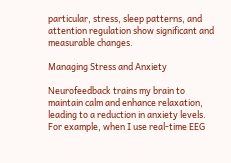particular, stress, sleep patterns, and attention regulation show significant and measurable changes.

Managing Stress and Anxiety

Neurofeedback trains my brain to maintain calm and enhance relaxation, leading to a reduction in anxiety levels. For example, when I use real-time EEG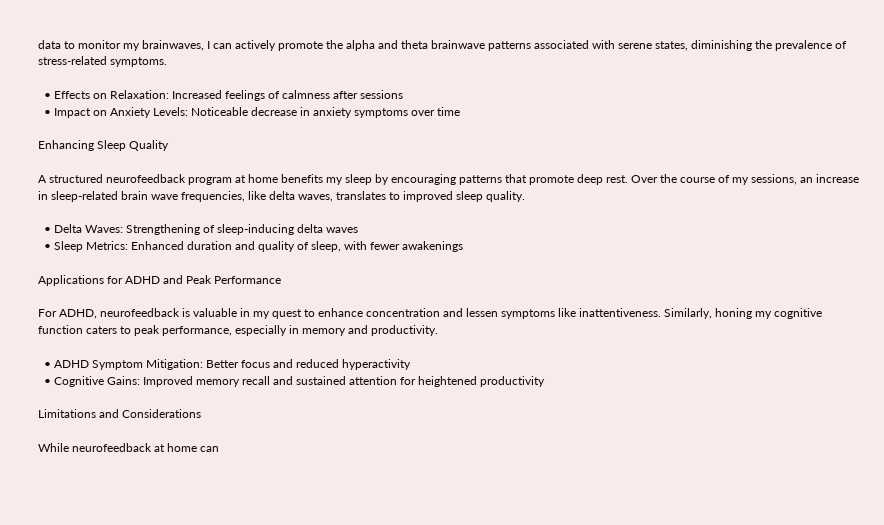data to monitor my brainwaves, I can actively promote the alpha and theta brainwave patterns associated with serene states, diminishing the prevalence of stress-related symptoms.

  • Effects on Relaxation: Increased feelings of calmness after sessions
  • Impact on Anxiety Levels: Noticeable decrease in anxiety symptoms over time

Enhancing Sleep Quality

A structured neurofeedback program at home benefits my sleep by encouraging patterns that promote deep rest. Over the course of my sessions, an increase in sleep-related brain wave frequencies, like delta waves, translates to improved sleep quality.

  • Delta Waves: Strengthening of sleep-inducing delta waves
  • Sleep Metrics: Enhanced duration and quality of sleep, with fewer awakenings

Applications for ADHD and Peak Performance

For ADHD, neurofeedback is valuable in my quest to enhance concentration and lessen symptoms like inattentiveness. Similarly, honing my cognitive function caters to peak performance, especially in memory and productivity.

  • ADHD Symptom Mitigation: Better focus and reduced hyperactivity
  • Cognitive Gains: Improved memory recall and sustained attention for heightened productivity

Limitations and Considerations

While neurofeedback at home can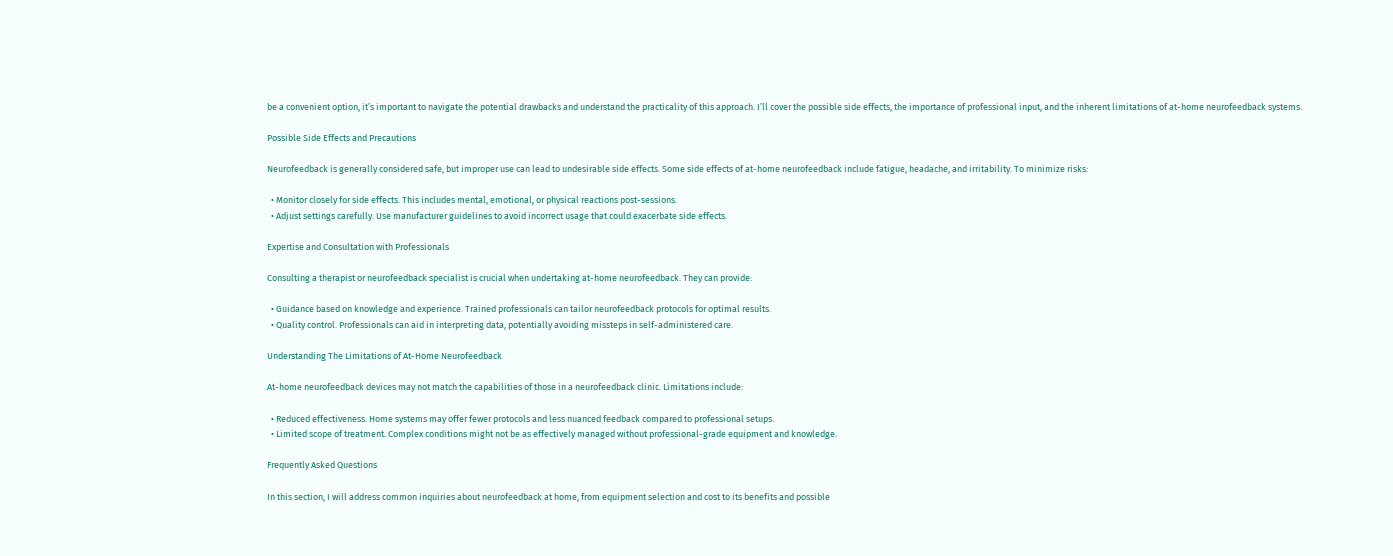be a convenient option, it’s important to navigate the potential drawbacks and understand the practicality of this approach. I’ll cover the possible side effects, the importance of professional input, and the inherent limitations of at-home neurofeedback systems.

Possible Side Effects and Precautions

Neurofeedback is generally considered safe, but improper use can lead to undesirable side effects. Some side effects of at-home neurofeedback include fatigue, headache, and irritability. To minimize risks:

  • Monitor closely for side effects. This includes mental, emotional, or physical reactions post-sessions.
  • Adjust settings carefully. Use manufacturer guidelines to avoid incorrect usage that could exacerbate side effects.

Expertise and Consultation with Professionals

Consulting a therapist or neurofeedback specialist is crucial when undertaking at-home neurofeedback. They can provide:

  • Guidance based on knowledge and experience. Trained professionals can tailor neurofeedback protocols for optimal results.
  • Quality control. Professionals can aid in interpreting data, potentially avoiding missteps in self-administered care.

Understanding The Limitations of At-Home Neurofeedback

At-home neurofeedback devices may not match the capabilities of those in a neurofeedback clinic. Limitations include:

  • Reduced effectiveness. Home systems may offer fewer protocols and less nuanced feedback compared to professional setups.
  • Limited scope of treatment. Complex conditions might not be as effectively managed without professional-grade equipment and knowledge.

Frequently Asked Questions

In this section, I will address common inquiries about neurofeedback at home, from equipment selection and cost to its benefits and possible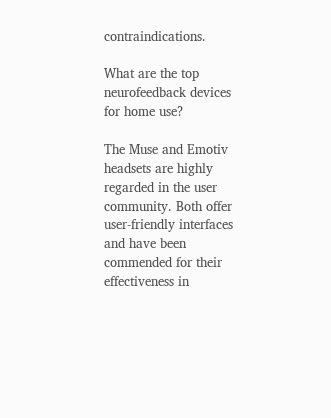contraindications.

What are the top neurofeedback devices for home use?

The Muse and Emotiv headsets are highly regarded in the user community. Both offer user-friendly interfaces and have been commended for their effectiveness in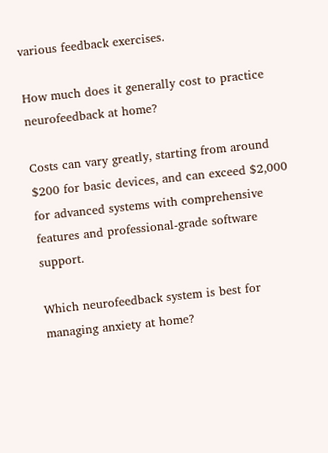various feedback exercises.

How much does it generally cost to practice neurofeedback at home?

Costs can vary greatly, starting from around $200 for basic devices, and can exceed $2,000 for advanced systems with comprehensive features and professional-grade software support.

Which neurofeedback system is best for managing anxiety at home?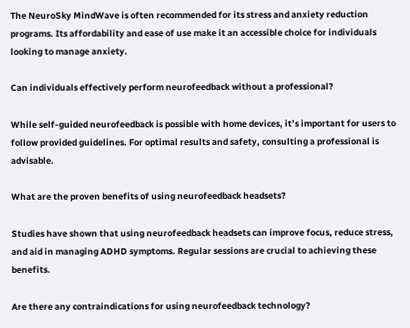The NeuroSky MindWave is often recommended for its stress and anxiety reduction programs. Its affordability and ease of use make it an accessible choice for individuals looking to manage anxiety.

Can individuals effectively perform neurofeedback without a professional?

While self-guided neurofeedback is possible with home devices, it’s important for users to follow provided guidelines. For optimal results and safety, consulting a professional is advisable.

What are the proven benefits of using neurofeedback headsets?

Studies have shown that using neurofeedback headsets can improve focus, reduce stress, and aid in managing ADHD symptoms. Regular sessions are crucial to achieving these benefits.

Are there any contraindications for using neurofeedback technology?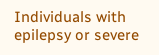Individuals with epilepsy or severe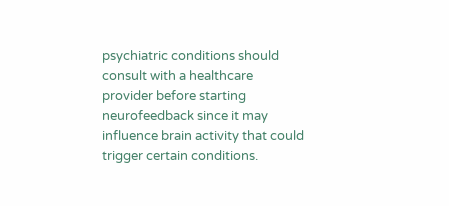psychiatric conditions should consult with a healthcare provider before starting neurofeedback since it may influence brain activity that could trigger certain conditions.